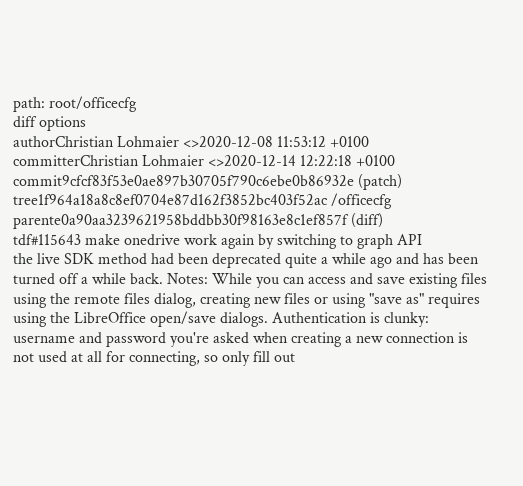path: root/officecfg
diff options
authorChristian Lohmaier <>2020-12-08 11:53:12 +0100
committerChristian Lohmaier <>2020-12-14 12:22:18 +0100
commit9cfcf83f53e0ae897b30705f790c6ebe0b86932e (patch)
tree1f964a18a8c8ef0704e87d162f3852bc403f52ac /officecfg
parente0a90aa3239621958bddbb30f98163e8c1ef857f (diff)
tdf#115643 make onedrive work again by switching to graph API
the live SDK method had been deprecated quite a while ago and has been turned off a while back. Notes: While you can access and save existing files using the remote files dialog, creating new files or using "save as" requires using the LibreOffice open/save dialogs. Authentication is clunky: username and password you're asked when creating a new connection is not used at all for connecting, so only fill out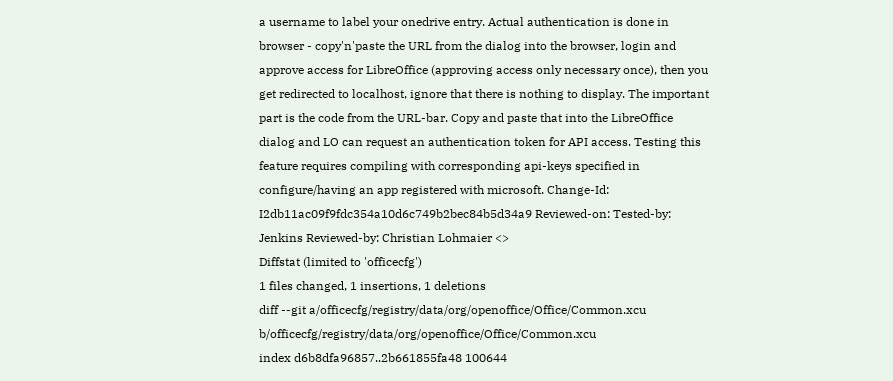a username to label your onedrive entry. Actual authentication is done in browser - copy'n'paste the URL from the dialog into the browser, login and approve access for LibreOffice (approving access only necessary once), then you get redirected to localhost, ignore that there is nothing to display. The important part is the code from the URL-bar. Copy and paste that into the LibreOffice dialog and LO can request an authentication token for API access. Testing this feature requires compiling with corresponding api-keys specified in configure/having an app registered with microsoft. Change-Id: I2db11ac09f9fdc354a10d6c749b2bec84b5d34a9 Reviewed-on: Tested-by: Jenkins Reviewed-by: Christian Lohmaier <>
Diffstat (limited to 'officecfg')
1 files changed, 1 insertions, 1 deletions
diff --git a/officecfg/registry/data/org/openoffice/Office/Common.xcu b/officecfg/registry/data/org/openoffice/Office/Common.xcu
index d6b8dfa96857..2b661855fa48 100644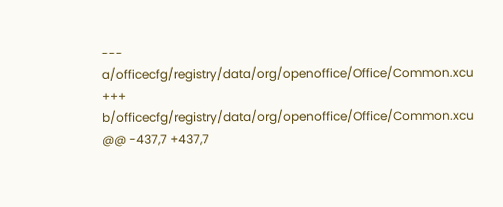--- a/officecfg/registry/data/org/openoffice/Office/Common.xcu
+++ b/officecfg/registry/data/org/openoffice/Office/Common.xcu
@@ -437,7 +437,7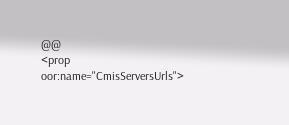@@
<prop oor:name="CmisServersUrls">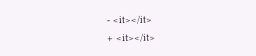- <it></it>
+ <it></it>